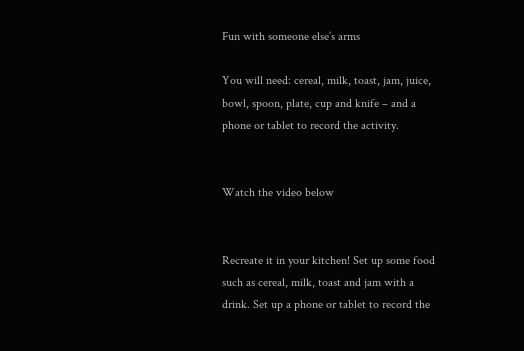Fun with someone else’s arms

You will need: cereal, milk, toast, jam, juice, bowl, spoon, plate, cup and knife – and a phone or tablet to record the activity.


Watch the video below


Recreate it in your kitchen! Set up some food such as cereal, milk, toast and jam with a drink. Set up a phone or tablet to record the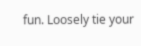fun. Loosely tie your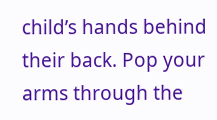child’s hands behind their back. Pop your arms through the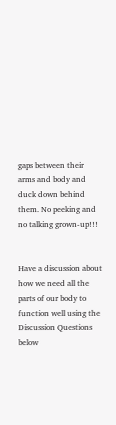gaps between their arms and body and duck down behind them. No peeking and no talking grown-up!!!


Have a discussion about how we need all the parts of our body to function well using the Discussion Questions below